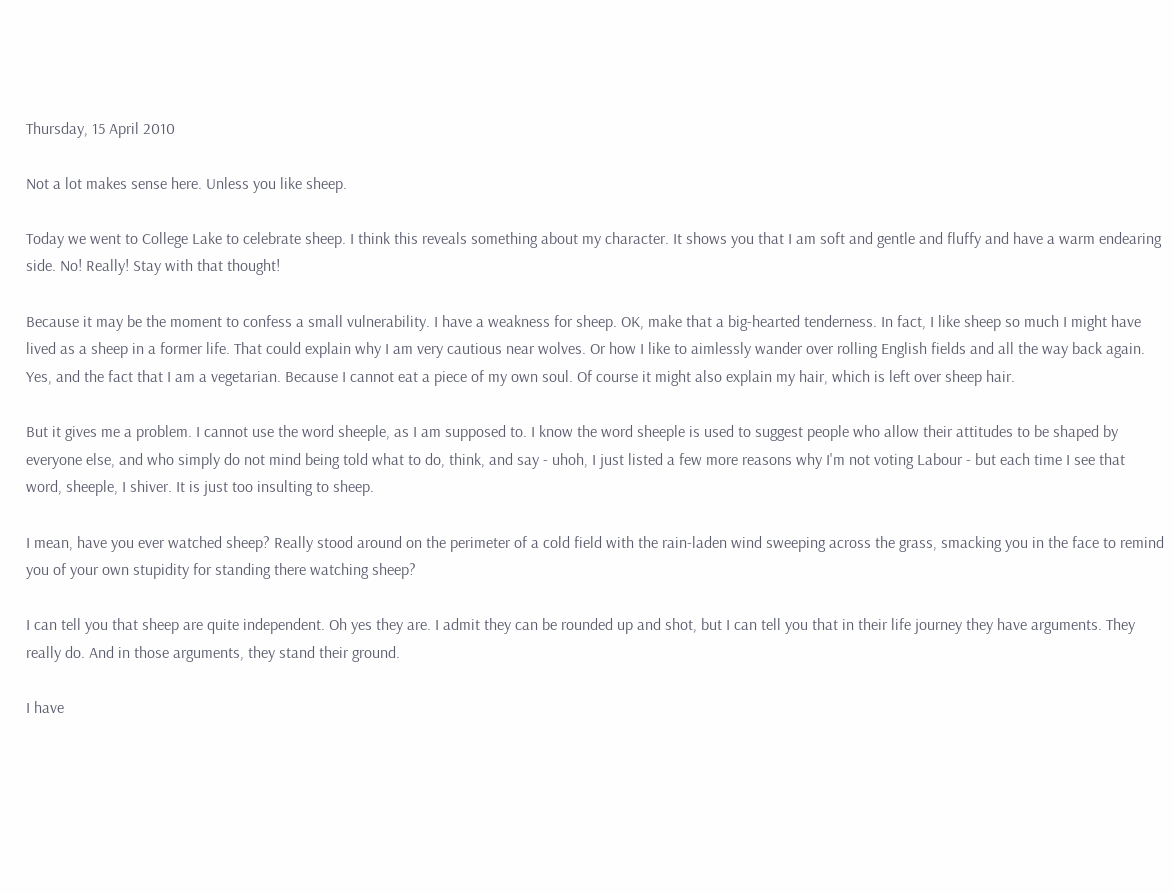Thursday, 15 April 2010

Not a lot makes sense here. Unless you like sheep.

Today we went to College Lake to celebrate sheep. I think this reveals something about my character. It shows you that I am soft and gentle and fluffy and have a warm endearing side. No! Really! Stay with that thought!

Because it may be the moment to confess a small vulnerability. I have a weakness for sheep. OK, make that a big-hearted tenderness. In fact, I like sheep so much I might have lived as a sheep in a former life. That could explain why I am very cautious near wolves. Or how I like to aimlessly wander over rolling English fields and all the way back again. Yes, and the fact that I am a vegetarian. Because I cannot eat a piece of my own soul. Of course it might also explain my hair, which is left over sheep hair.

But it gives me a problem. I cannot use the word sheeple, as I am supposed to. I know the word sheeple is used to suggest people who allow their attitudes to be shaped by everyone else, and who simply do not mind being told what to do, think, and say - uhoh, I just listed a few more reasons why I'm not voting Labour - but each time I see that word, sheeple, I shiver. It is just too insulting to sheep.

I mean, have you ever watched sheep? Really stood around on the perimeter of a cold field with the rain-laden wind sweeping across the grass, smacking you in the face to remind you of your own stupidity for standing there watching sheep?

I can tell you that sheep are quite independent. Oh yes they are. I admit they can be rounded up and shot, but I can tell you that in their life journey they have arguments. They really do. And in those arguments, they stand their ground.

I have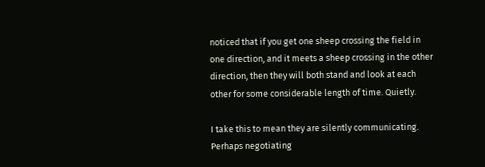noticed that if you get one sheep crossing the field in one direction, and it meets a sheep crossing in the other direction, then they will both stand and look at each other for some considerable length of time. Quietly.

I take this to mean they are silently communicating. Perhaps negotiating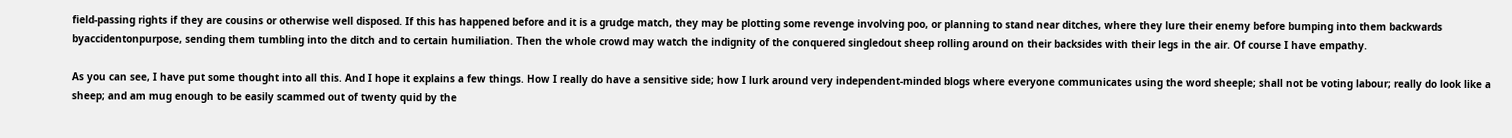field-passing rights if they are cousins or otherwise well disposed. If this has happened before and it is a grudge match, they may be plotting some revenge involving poo, or planning to stand near ditches, where they lure their enemy before bumping into them backwards byaccidentonpurpose, sending them tumbling into the ditch and to certain humiliation. Then the whole crowd may watch the indignity of the conquered singledout sheep rolling around on their backsides with their legs in the air. Of course I have empathy.

As you can see, I have put some thought into all this. And I hope it explains a few things. How I really do have a sensitive side; how I lurk around very independent-minded blogs where everyone communicates using the word sheeple; shall not be voting labour; really do look like a sheep; and am mug enough to be easily scammed out of twenty quid by the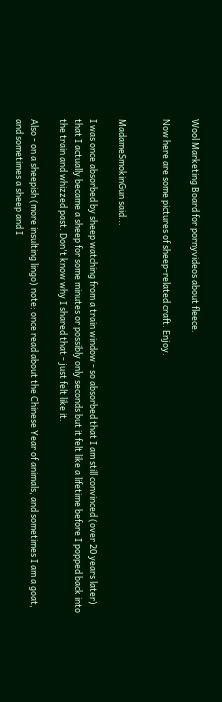Wool Marketing Board for pornyvideos about fleece.

Now here are some pictures of sheep-related craft. Enjoy.


MadameSmokinGun said...

I was once absorbed by sheep watching from a train window - so absorbed that I am still convinced (over 20 years later) that I actually became a sheep for some minutes or possibly only seconds but it felt like a lifetime before I popped back into the train and whizzed past. Don't know why I shared that - just felt like it.

Also - on a sheepish (more insulting lingo) note: once read about the Chinese Year of animals, and sometimes I am a goat, and sometimes a sheep and I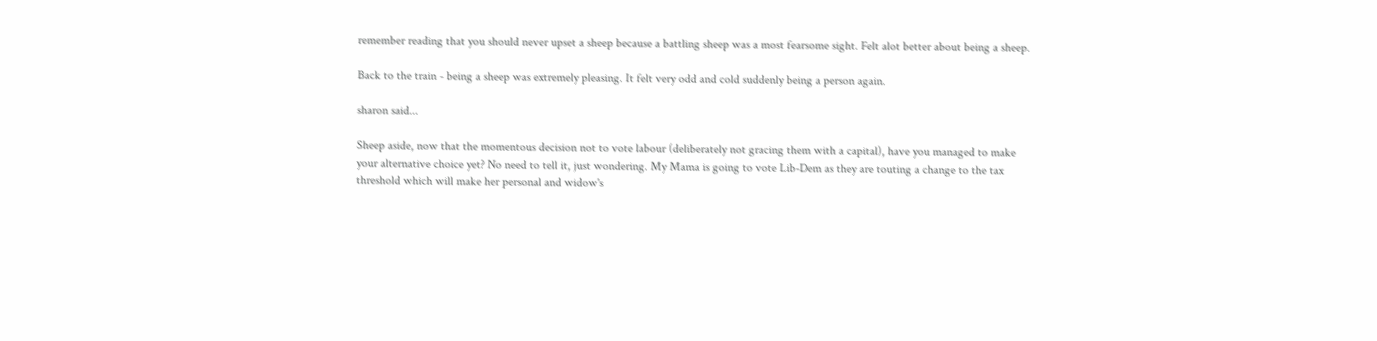remember reading that you should never upset a sheep because a battling sheep was a most fearsome sight. Felt alot better about being a sheep.

Back to the train - being a sheep was extremely pleasing. It felt very odd and cold suddenly being a person again.

sharon said...

Sheep aside, now that the momentous decision not to vote labour (deliberately not gracing them with a capital), have you managed to make your alternative choice yet? No need to tell it, just wondering. My Mama is going to vote Lib-Dem as they are touting a change to the tax threshold which will make her personal and widow's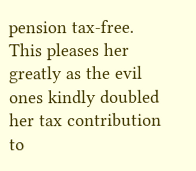pension tax-free. This pleases her greatly as the evil ones kindly doubled her tax contribution to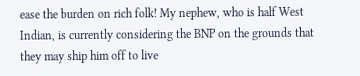ease the burden on rich folk! My nephew, who is half West Indian, is currently considering the BNP on the grounds that they may ship him off to live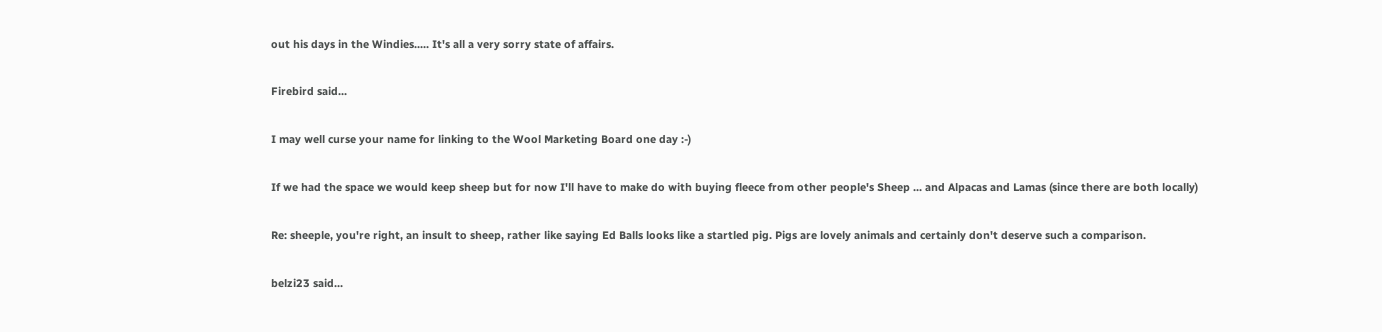out his days in the Windies..... It's all a very sorry state of affairs.

Firebird said...

I may well curse your name for linking to the Wool Marketing Board one day :-)

If we had the space we would keep sheep but for now I'll have to make do with buying fleece from other people's Sheep ... and Alpacas and Lamas (since there are both locally)

Re: sheeple, you're right, an insult to sheep, rather like saying Ed Balls looks like a startled pig. Pigs are lovely animals and certainly don't deserve such a comparison.

belzi23 said...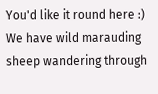You'd like it round here :) We have wild marauding sheep wandering through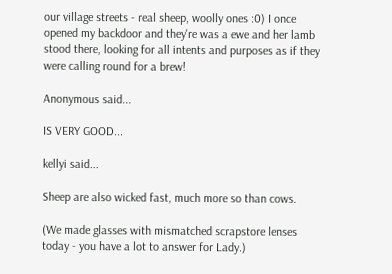our village streets - real sheep, woolly ones :0) I once opened my backdoor and they're was a ewe and her lamb stood there, looking for all intents and purposes as if they were calling round for a brew!

Anonymous said...

IS VERY GOOD...

kellyi said...

Sheep are also wicked fast, much more so than cows.

(We made glasses with mismatched scrapstore lenses today - you have a lot to answer for Lady.)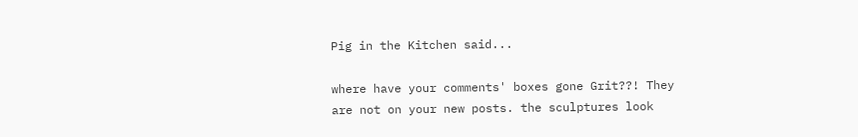Pig in the Kitchen said...

where have your comments' boxes gone Grit??! They are not on your new posts. the sculptures look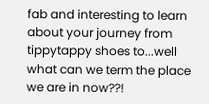fab and interesting to learn about your journey from tippytappy shoes to...well what can we term the place we are in now??!